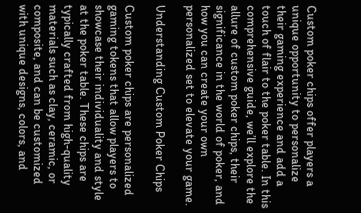Custom poker chips offer players a unique opportunity to personalize their gaming experience and add a touch of flair to the poker table. In this comprehensive guide, we’ll explore the allure of custom poker chips, their significance in the world of poker, and how you can create your own personalized set to elevate your game.

Understanding Custom Poker Chips

Custom poker chips are personalized gaming tokens that allow players to showcase their individuality and style at the poker table. These chips are typically crafted from high-quality materials such as clay, ceramic, or composite, and can be customized with unique designs, colors, and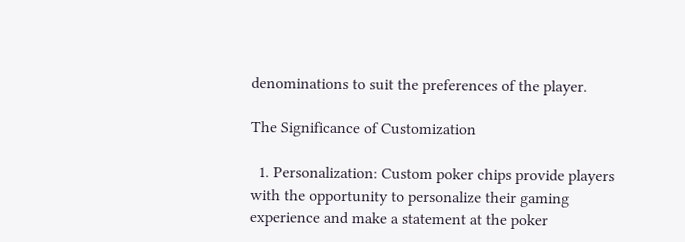denominations to suit the preferences of the player.

The Significance of Customization

  1. Personalization: Custom poker chips provide players with the opportunity to personalize their gaming experience and make a statement at the poker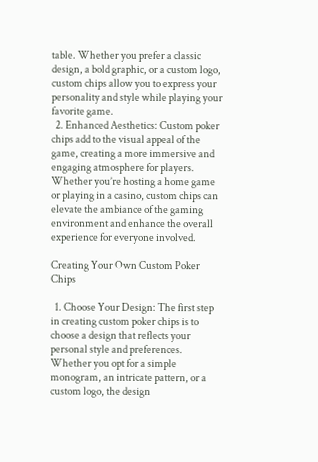table. Whether you prefer a classic design, a bold graphic, or a custom logo, custom chips allow you to express your personality and style while playing your favorite game.
  2. Enhanced Aesthetics: Custom poker chips add to the visual appeal of the game, creating a more immersive and engaging atmosphere for players. Whether you’re hosting a home game or playing in a casino, custom chips can elevate the ambiance of the gaming environment and enhance the overall experience for everyone involved.

Creating Your Own Custom Poker Chips

  1. Choose Your Design: The first step in creating custom poker chips is to choose a design that reflects your personal style and preferences. Whether you opt for a simple monogram, an intricate pattern, or a custom logo, the design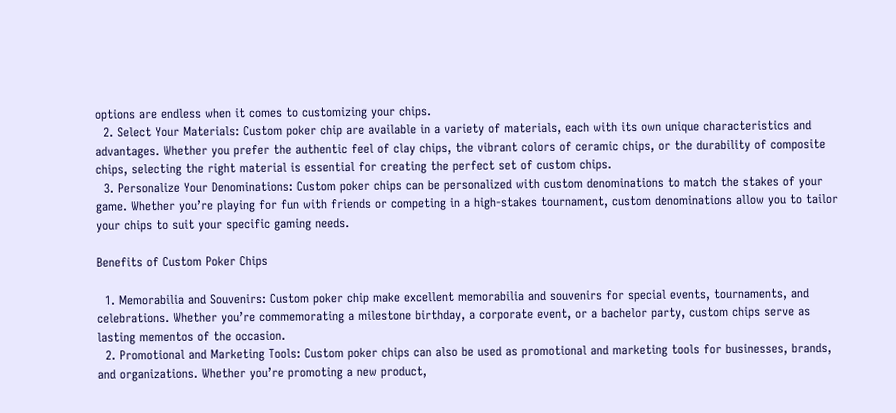options are endless when it comes to customizing your chips.
  2. Select Your Materials: Custom poker chip are available in a variety of materials, each with its own unique characteristics and advantages. Whether you prefer the authentic feel of clay chips, the vibrant colors of ceramic chips, or the durability of composite chips, selecting the right material is essential for creating the perfect set of custom chips.
  3. Personalize Your Denominations: Custom poker chips can be personalized with custom denominations to match the stakes of your game. Whether you’re playing for fun with friends or competing in a high-stakes tournament, custom denominations allow you to tailor your chips to suit your specific gaming needs.

Benefits of Custom Poker Chips

  1. Memorabilia and Souvenirs: Custom poker chip make excellent memorabilia and souvenirs for special events, tournaments, and celebrations. Whether you’re commemorating a milestone birthday, a corporate event, or a bachelor party, custom chips serve as lasting mementos of the occasion.
  2. Promotional and Marketing Tools: Custom poker chips can also be used as promotional and marketing tools for businesses, brands, and organizations. Whether you’re promoting a new product,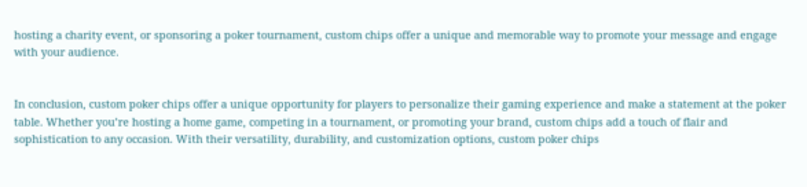hosting a charity event, or sponsoring a poker tournament, custom chips offer a unique and memorable way to promote your message and engage with your audience.


In conclusion, custom poker chips offer a unique opportunity for players to personalize their gaming experience and make a statement at the poker table. Whether you’re hosting a home game, competing in a tournament, or promoting your brand, custom chips add a touch of flair and sophistication to any occasion. With their versatility, durability, and customization options, custom poker chips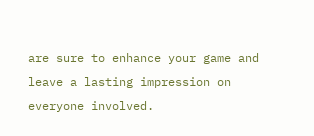are sure to enhance your game and leave a lasting impression on everyone involved.